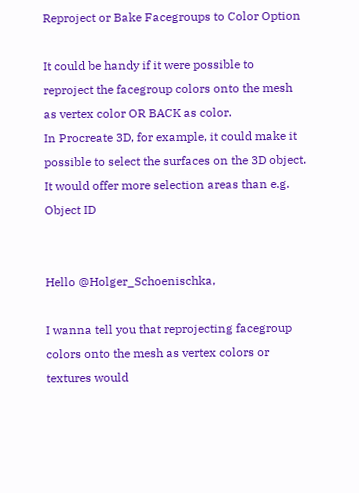Reproject or Bake Facegroups to Color Option

It could be handy if it were possible to reproject the facegroup colors onto the mesh as vertex color OR BACK as color.
In Procreate 3D, for example, it could make it possible to select the surfaces on the 3D object.
It would offer more selection areas than e.g. Object ID


Hello @Holger_Schoenischka,

I wanna tell you that reprojecting facegroup colors onto the mesh as vertex colors or textures would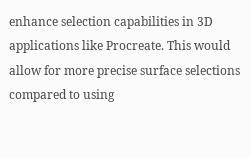enhance selection capabilities in 3D applications like Procreate. This would allow for more precise surface selections compared to using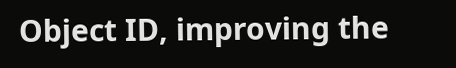Object ID, improving the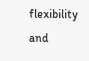flexibility and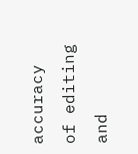accuracy of editing and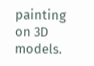painting on 3D models.